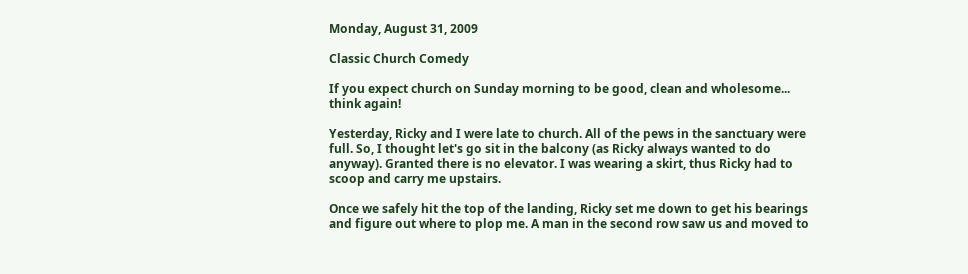Monday, August 31, 2009

Classic Church Comedy

If you expect church on Sunday morning to be good, clean and wholesome... think again!

Yesterday, Ricky and I were late to church. All of the pews in the sanctuary were full. So, I thought let's go sit in the balcony (as Ricky always wanted to do anyway). Granted there is no elevator. I was wearing a skirt, thus Ricky had to scoop and carry me upstairs.

Once we safely hit the top of the landing, Ricky set me down to get his bearings and figure out where to plop me. A man in the second row saw us and moved to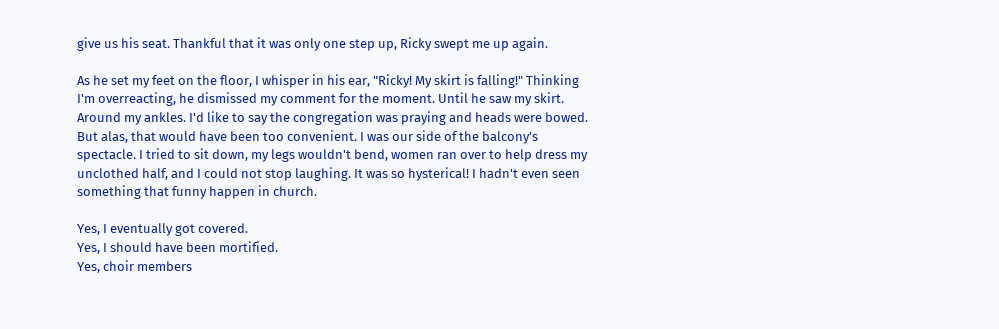give us his seat. Thankful that it was only one step up, Ricky swept me up again.

As he set my feet on the floor, I whisper in his ear, "Ricky! My skirt is falling!" Thinking I'm overreacting, he dismissed my comment for the moment. Until he saw my skirt. Around my ankles. I'd like to say the congregation was praying and heads were bowed. But alas, that would have been too convenient. I was our side of the balcony's spectacle. I tried to sit down, my legs wouldn't bend, women ran over to help dress my unclothed half, and I could not stop laughing. It was so hysterical! I hadn't even seen something that funny happen in church.

Yes, I eventually got covered.
Yes, I should have been mortified.
Yes, choir members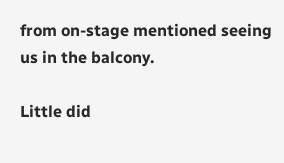from on-stage mentioned seeing us in the balcony.

Little did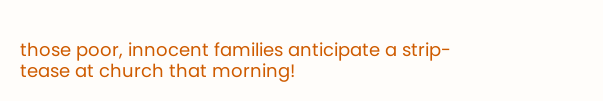those poor, innocent families anticipate a strip-tease at church that morning!